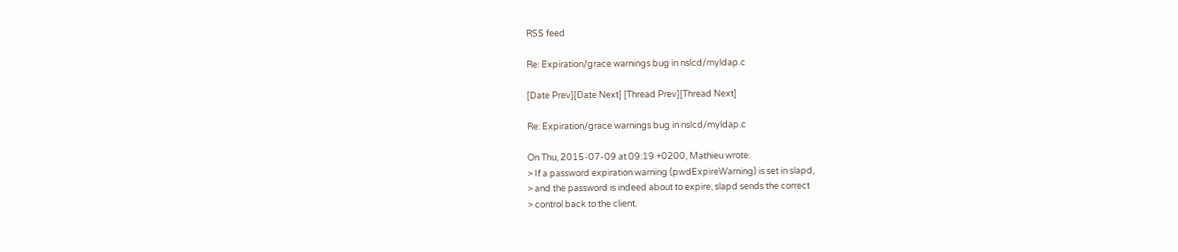RSS feed

Re: Expiration/grace warnings bug in nslcd/myldap.c

[Date Prev][Date Next] [Thread Prev][Thread Next]

Re: Expiration/grace warnings bug in nslcd/myldap.c

On Thu, 2015-07-09 at 09:19 +0200, Mathieu wrote:
> If a password expiration warning (pwdExpireWarning) is set in slapd,
> and the password is indeed about to expire, slapd sends the correct
> control back to the client.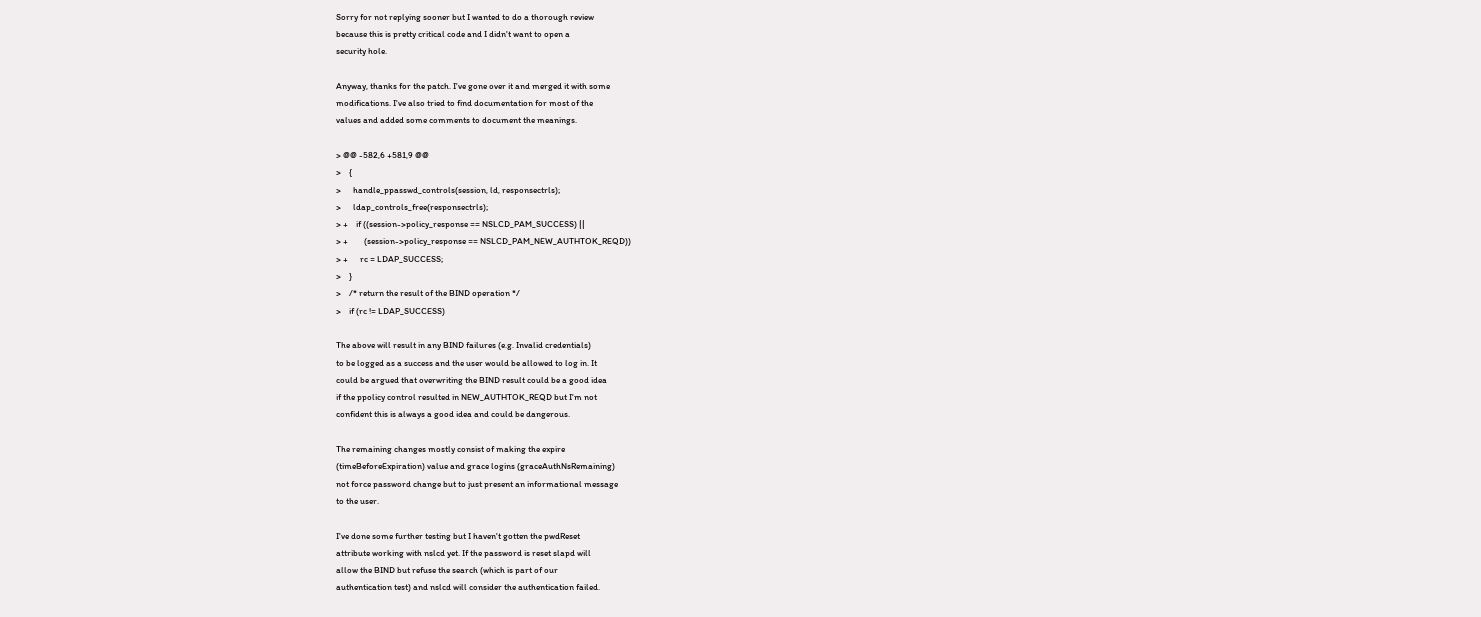Sorry for not replying sooner but I wanted to do a thorough review
because this is pretty critical code and I didn't want to open a
security hole.

Anyway, thanks for the patch. I've gone over it and merged it with some
modifications. I've also tried to find documentation for most of the
values and added some comments to document the meanings.

> @@ -582,6 +581,9 @@
>    {
>      handle_ppasswd_controls(session, ld, responsectrls);
>      ldap_controls_free(responsectrls);
> +    if ((session->policy_response == NSLCD_PAM_SUCCESS) ||
> +        (session->policy_response == NSLCD_PAM_NEW_AUTHTOK_REQD))
> +      rc = LDAP_SUCCESS;
>    }
>    /* return the result of the BIND operation */
>    if (rc != LDAP_SUCCESS)

The above will result in any BIND failures (e.g. Invalid credentials)
to be logged as a success and the user would be allowed to log in. It
could be argued that overwriting the BIND result could be a good idea
if the ppolicy control resulted in NEW_AUTHTOK_REQD but I'm not
confident this is always a good idea and could be dangerous.

The remaining changes mostly consist of making the expire
(timeBeforeExpiration) value and grace logins (graceAuthNsRemaining)
not force password change but to just present an informational message
to the user.

I've done some further testing but I haven't gotten the pwdReset
attribute working with nslcd yet. If the password is reset slapd will
allow the BIND but refuse the search (which is part of our
authentication test) and nslcd will consider the authentication failed.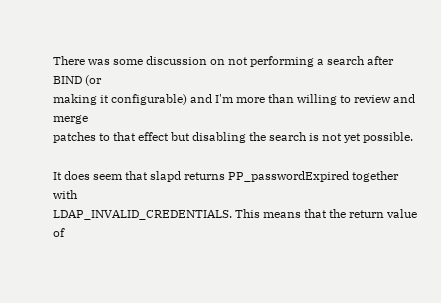There was some discussion on not performing a search after BIND (or
making it configurable) and I'm more than willing to review and merge
patches to that effect but disabling the search is not yet possible.

It does seem that slapd returns PP_passwordExpired together with
LDAP_INVALID_CREDENTIALS. This means that the return value of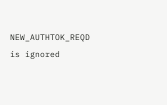NEW_AUTHTOK_REQD is ignored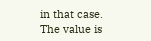in that case. The value is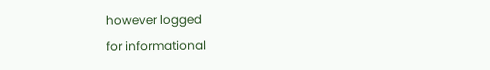however logged
for informational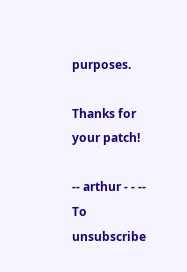purposes.

Thanks for your patch!

-- arthur - - --
To unsubscribe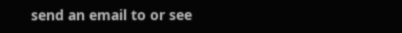send an email to or see